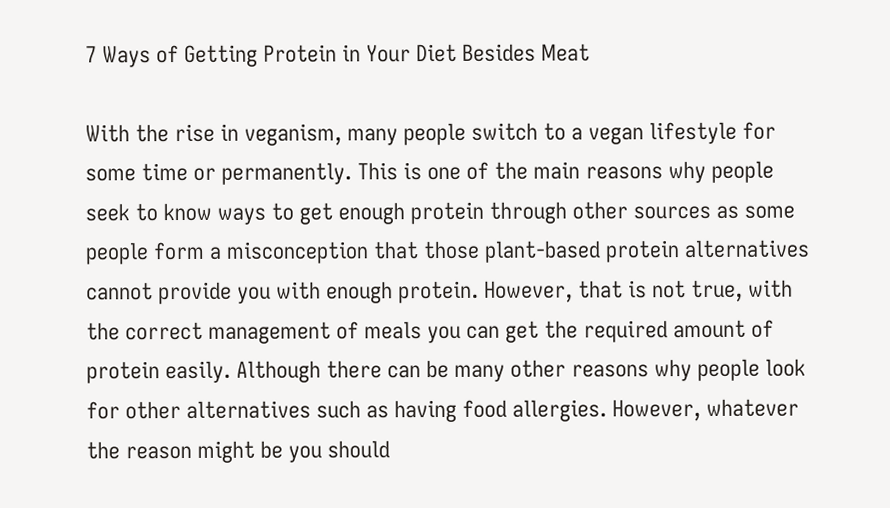7 Ways of Getting Protein in Your Diet Besides Meat

With the rise in veganism, many people switch to a vegan lifestyle for some time or permanently. This is one of the main reasons why people seek to know ways to get enough protein through other sources as some people form a misconception that those plant-based protein alternatives cannot provide you with enough protein. However, that is not true, with the correct management of meals you can get the required amount of protein easily. Although there can be many other reasons why people look for other alternatives such as having food allergies. However, whatever the reason might be you should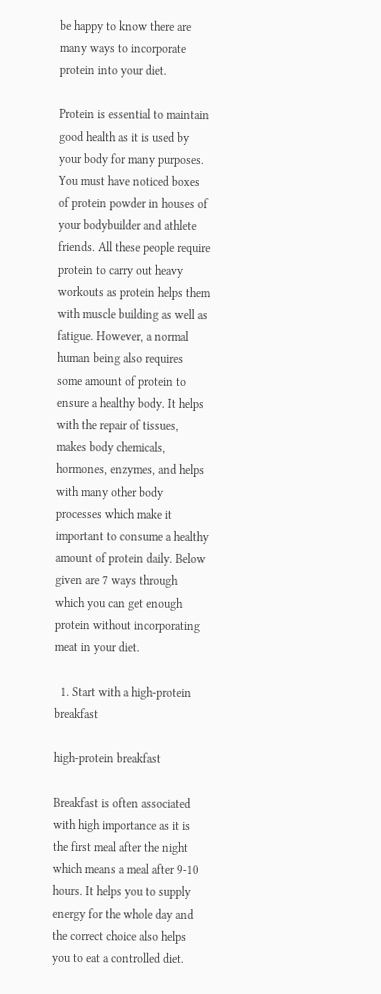be happy to know there are many ways to incorporate protein into your diet.

Protein is essential to maintain good health as it is used by your body for many purposes. You must have noticed boxes of protein powder in houses of your bodybuilder and athlete friends. All these people require protein to carry out heavy workouts as protein helps them with muscle building as well as fatigue. However, a normal human being also requires some amount of protein to ensure a healthy body. It helps with the repair of tissues, makes body chemicals, hormones, enzymes, and helps with many other body processes which make it important to consume a healthy amount of protein daily. Below given are 7 ways through which you can get enough protein without incorporating meat in your diet.

  1. Start with a high-protein breakfast

high-protein breakfast

Breakfast is often associated with high importance as it is the first meal after the night which means a meal after 9-10 hours. It helps you to supply energy for the whole day and the correct choice also helps you to eat a controlled diet.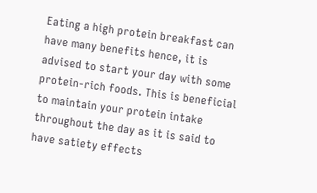Eating a high protein breakfast can have many benefits hence, it is advised to start your day with some protein-rich foods. This is beneficial to maintain your protein intake throughout the day as it is said to have satiety effects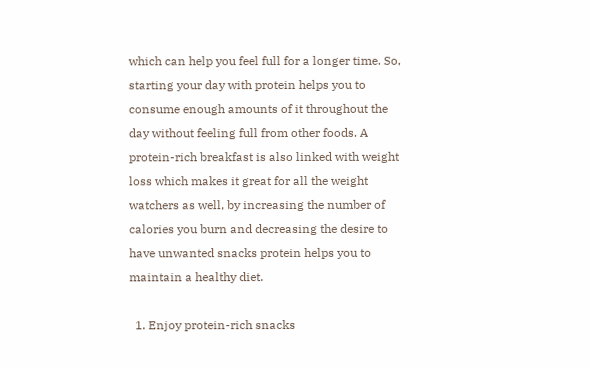which can help you feel full for a longer time. So, starting your day with protein helps you to consume enough amounts of it throughout the day without feeling full from other foods. A protein-rich breakfast is also linked with weight loss which makes it great for all the weight watchers as well, by increasing the number of calories you burn and decreasing the desire to have unwanted snacks protein helps you to maintain a healthy diet.

  1. Enjoy protein-rich snacks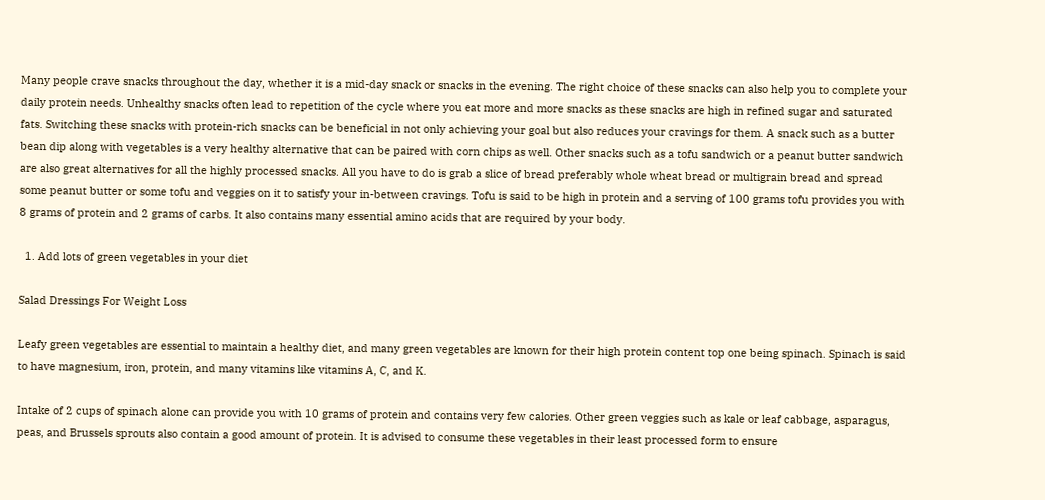Many people crave snacks throughout the day, whether it is a mid-day snack or snacks in the evening. The right choice of these snacks can also help you to complete your daily protein needs. Unhealthy snacks often lead to repetition of the cycle where you eat more and more snacks as these snacks are high in refined sugar and saturated fats. Switching these snacks with protein-rich snacks can be beneficial in not only achieving your goal but also reduces your cravings for them. A snack such as a butter bean dip along with vegetables is a very healthy alternative that can be paired with corn chips as well. Other snacks such as a tofu sandwich or a peanut butter sandwich are also great alternatives for all the highly processed snacks. All you have to do is grab a slice of bread preferably whole wheat bread or multigrain bread and spread some peanut butter or some tofu and veggies on it to satisfy your in-between cravings. Tofu is said to be high in protein and a serving of 100 grams tofu provides you with 8 grams of protein and 2 grams of carbs. It also contains many essential amino acids that are required by your body.

  1. Add lots of green vegetables in your diet

Salad Dressings For Weight Loss

Leafy green vegetables are essential to maintain a healthy diet, and many green vegetables are known for their high protein content top one being spinach. Spinach is said to have magnesium, iron, protein, and many vitamins like vitamins A, C, and K.

Intake of 2 cups of spinach alone can provide you with 10 grams of protein and contains very few calories. Other green veggies such as kale or leaf cabbage, asparagus, peas, and Brussels sprouts also contain a good amount of protein. It is advised to consume these vegetables in their least processed form to ensure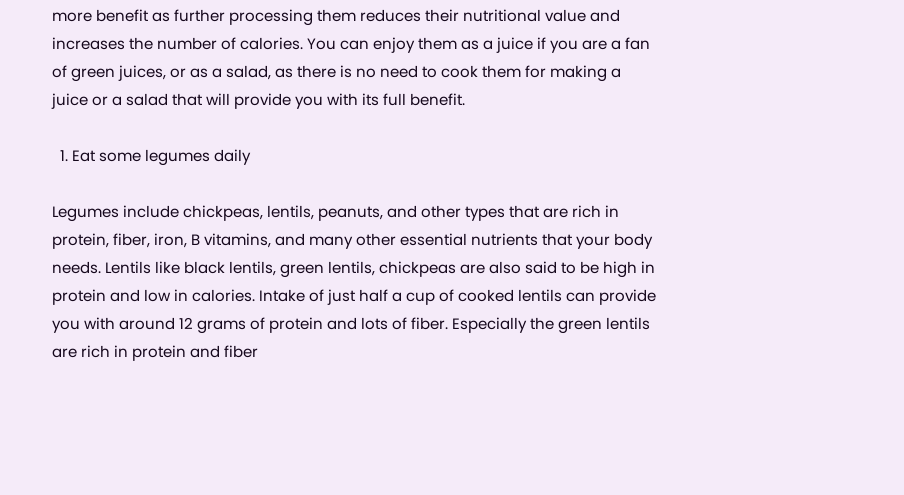more benefit as further processing them reduces their nutritional value and increases the number of calories. You can enjoy them as a juice if you are a fan of green juices, or as a salad, as there is no need to cook them for making a juice or a salad that will provide you with its full benefit.

  1. Eat some legumes daily

Legumes include chickpeas, lentils, peanuts, and other types that are rich in protein, fiber, iron, B vitamins, and many other essential nutrients that your body needs. Lentils like black lentils, green lentils, chickpeas are also said to be high in protein and low in calories. Intake of just half a cup of cooked lentils can provide you with around 12 grams of protein and lots of fiber. Especially the green lentils are rich in protein and fiber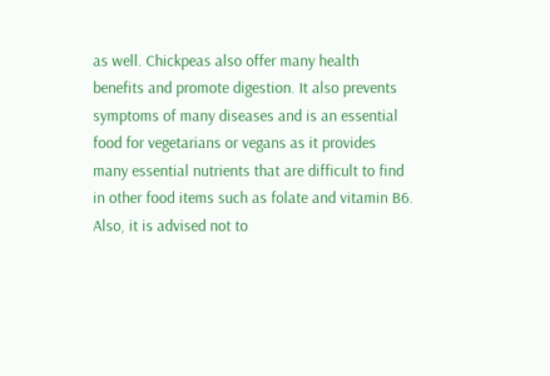as well. Chickpeas also offer many health benefits and promote digestion. It also prevents symptoms of many diseases and is an essential food for vegetarians or vegans as it provides many essential nutrients that are difficult to find in other food items such as folate and vitamin B6. Also, it is advised not to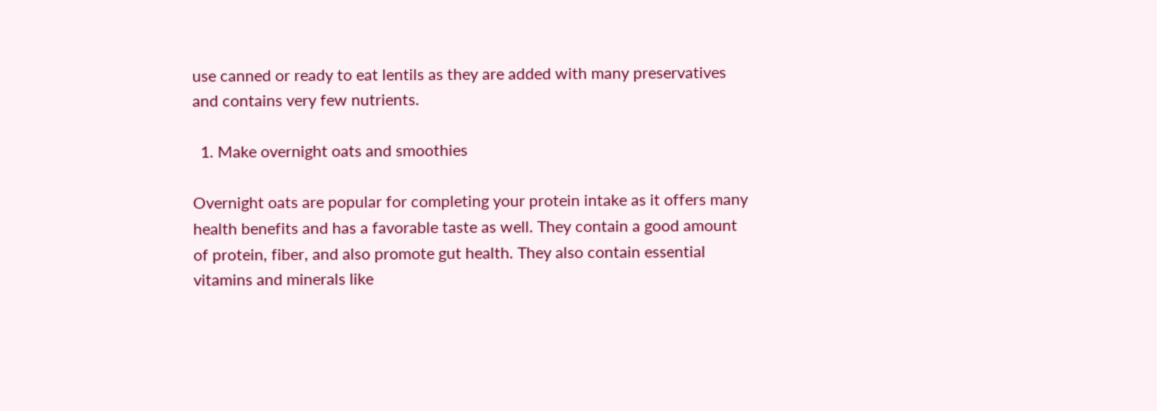use canned or ready to eat lentils as they are added with many preservatives and contains very few nutrients.

  1. Make overnight oats and smoothies

Overnight oats are popular for completing your protein intake as it offers many health benefits and has a favorable taste as well. They contain a good amount of protein, fiber, and also promote gut health. They also contain essential vitamins and minerals like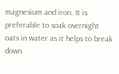magnesium and iron. It is preferable to soak overnight oats in water as it helps to break down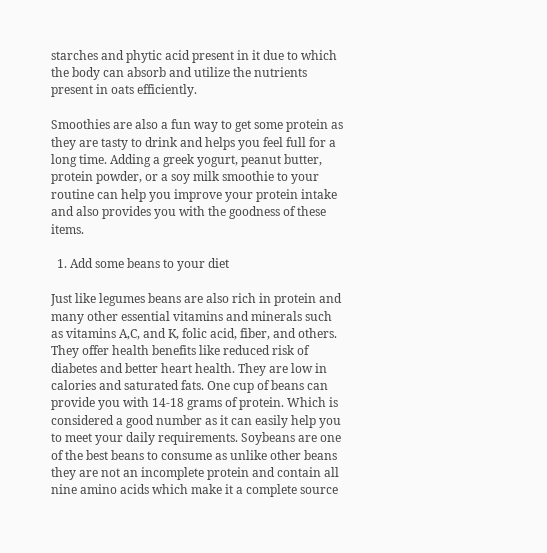starches and phytic acid present in it due to which the body can absorb and utilize the nutrients present in oats efficiently.

Smoothies are also a fun way to get some protein as they are tasty to drink and helps you feel full for a long time. Adding a greek yogurt, peanut butter, protein powder, or a soy milk smoothie to your routine can help you improve your protein intake and also provides you with the goodness of these items.

  1. Add some beans to your diet

Just like legumes beans are also rich in protein and many other essential vitamins and minerals such as vitamins A,C, and K, folic acid, fiber, and others. They offer health benefits like reduced risk of diabetes and better heart health. They are low in calories and saturated fats. One cup of beans can provide you with 14-18 grams of protein. Which is considered a good number as it can easily help you to meet your daily requirements. Soybeans are one of the best beans to consume as unlike other beans they are not an incomplete protein and contain all nine amino acids which make it a complete source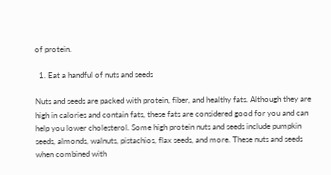of protein.

  1. Eat a handful of nuts and seeds

Nuts and seeds are packed with protein, fiber, and healthy fats. Although they are high in calories and contain fats, these fats are considered good for you and can help you lower cholesterol. Some high protein nuts and seeds include pumpkin seeds, almonds, walnuts, pistachios, flax seeds, and more. These nuts and seeds when combined with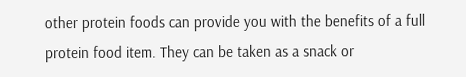other protein foods can provide you with the benefits of a full protein food item. They can be taken as a snack or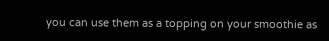you can use them as a topping on your smoothie as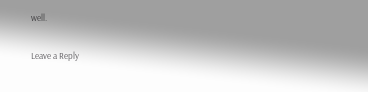well.

Leave a Reply